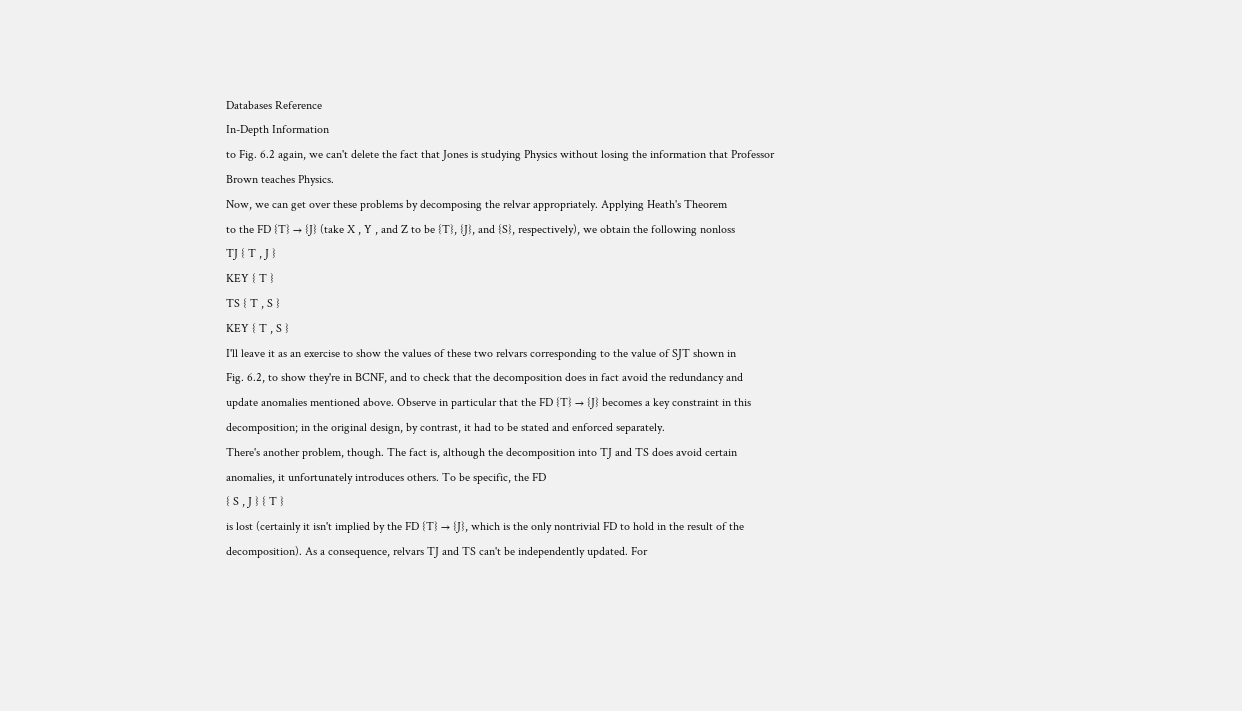Databases Reference
In-Depth Information
to Fig. 6.2 again, we can't delete the fact that Jones is studying Physics without losing the information that Professor
Brown teaches Physics.
Now, we can get over these problems by decomposing the relvar appropriately. Applying Heath's Theorem
to the FD {T} → {J} (take X , Y , and Z to be {T}, {J}, and {S}, respectively), we obtain the following nonloss
TJ { T , J }
KEY { T }
TS { T , S }
KEY { T , S }
I'll leave it as an exercise to show the values of these two relvars corresponding to the value of SJT shown in
Fig. 6.2, to show they're in BCNF, and to check that the decomposition does in fact avoid the redundancy and
update anomalies mentioned above. Observe in particular that the FD {T} → {J} becomes a key constraint in this
decomposition; in the original design, by contrast, it had to be stated and enforced separately.
There's another problem, though. The fact is, although the decomposition into TJ and TS does avoid certain
anomalies, it unfortunately introduces others. To be specific, the FD
{ S , J } { T }
is lost (certainly it isn't implied by the FD {T} → {J}, which is the only nontrivial FD to hold in the result of the
decomposition). As a consequence, relvars TJ and TS can't be independently updated. For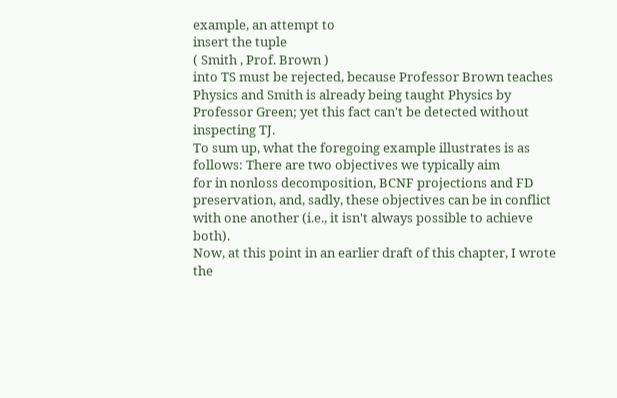example, an attempt to
insert the tuple
( Smith , Prof. Brown )
into TS must be rejected, because Professor Brown teaches Physics and Smith is already being taught Physics by
Professor Green; yet this fact can't be detected without inspecting TJ.
To sum up, what the foregoing example illustrates is as follows: There are two objectives we typically aim
for in nonloss decomposition, BCNF projections and FD preservation, and, sadly, these objectives can be in conflict
with one another (i.e., it isn't always possible to achieve both).
Now, at this point in an earlier draft of this chapter, I wrote the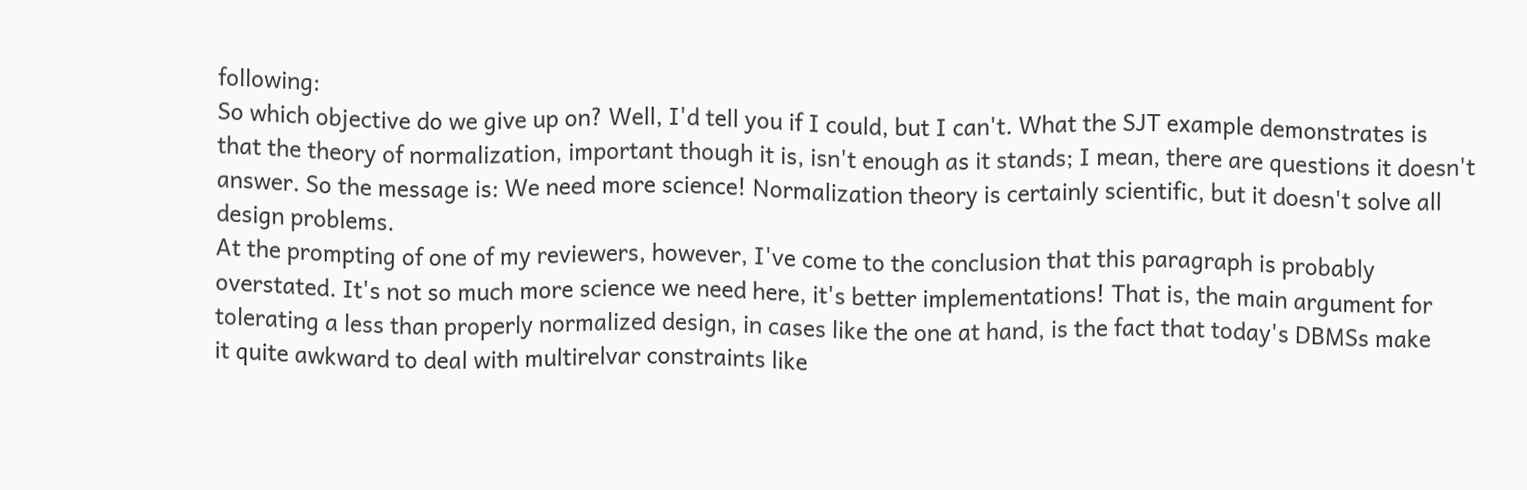following:
So which objective do we give up on? Well, I'd tell you if I could, but I can't. What the SJT example demonstrates is
that the theory of normalization, important though it is, isn't enough as it stands; I mean, there are questions it doesn't
answer. So the message is: We need more science! Normalization theory is certainly scientific, but it doesn't solve all
design problems.
At the prompting of one of my reviewers, however, I've come to the conclusion that this paragraph is probably
overstated. It's not so much more science we need here, it's better implementations! That is, the main argument for
tolerating a less than properly normalized design, in cases like the one at hand, is the fact that today's DBMSs make
it quite awkward to deal with multirelvar constraints like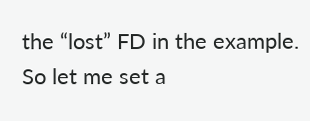the “lost” FD in the example. So let me set a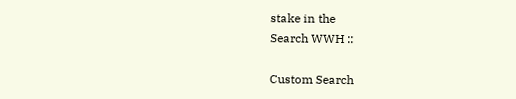stake in the
Search WWH ::

Custom Search